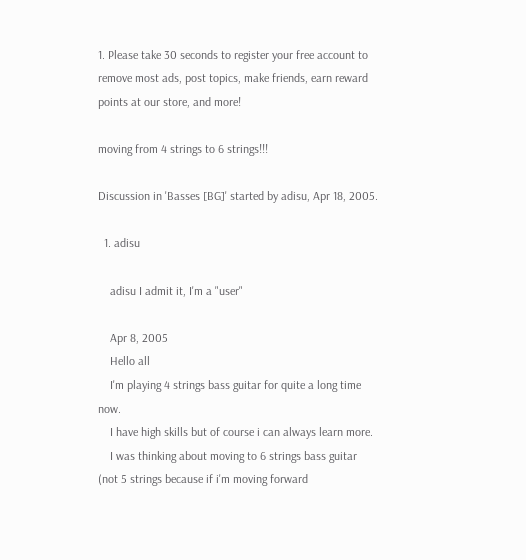1. Please take 30 seconds to register your free account to remove most ads, post topics, make friends, earn reward points at our store, and more!

moving from 4 strings to 6 strings!!!

Discussion in 'Basses [BG]' started by adisu, Apr 18, 2005.

  1. adisu

    adisu I admit it, I'm a "user"

    Apr 8, 2005
    Hello all
    I'm playing 4 strings bass guitar for quite a long time now.
    I have high skills but of course i can always learn more.
    I was thinking about moving to 6 strings bass guitar (not 5 strings because if i'm moving forward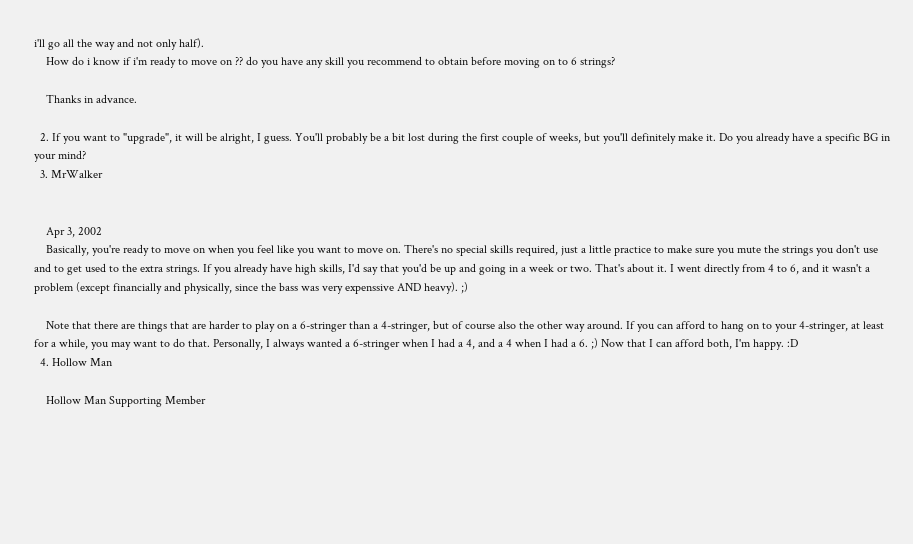i'll go all the way and not only half).
    How do i know if i'm ready to move on ?? do you have any skill you recommend to obtain before moving on to 6 strings?

    Thanks in advance.

  2. If you want to "upgrade", it will be alright, I guess. You'll probably be a bit lost during the first couple of weeks, but you'll definitely make it. Do you already have a specific BG in your mind?
  3. MrWalker


    Apr 3, 2002
    Basically, you're ready to move on when you feel like you want to move on. There's no special skills required, just a little practice to make sure you mute the strings you don't use and to get used to the extra strings. If you already have high skills, I'd say that you'd be up and going in a week or two. That's about it. I went directly from 4 to 6, and it wasn't a problem (except financially and physically, since the bass was very expenssive AND heavy). ;)

    Note that there are things that are harder to play on a 6-stringer than a 4-stringer, but of course also the other way around. If you can afford to hang on to your 4-stringer, at least for a while, you may want to do that. Personally, I always wanted a 6-stringer when I had a 4, and a 4 when I had a 6. ;) Now that I can afford both, I'm happy. :D
  4. Hollow Man

    Hollow Man Supporting Member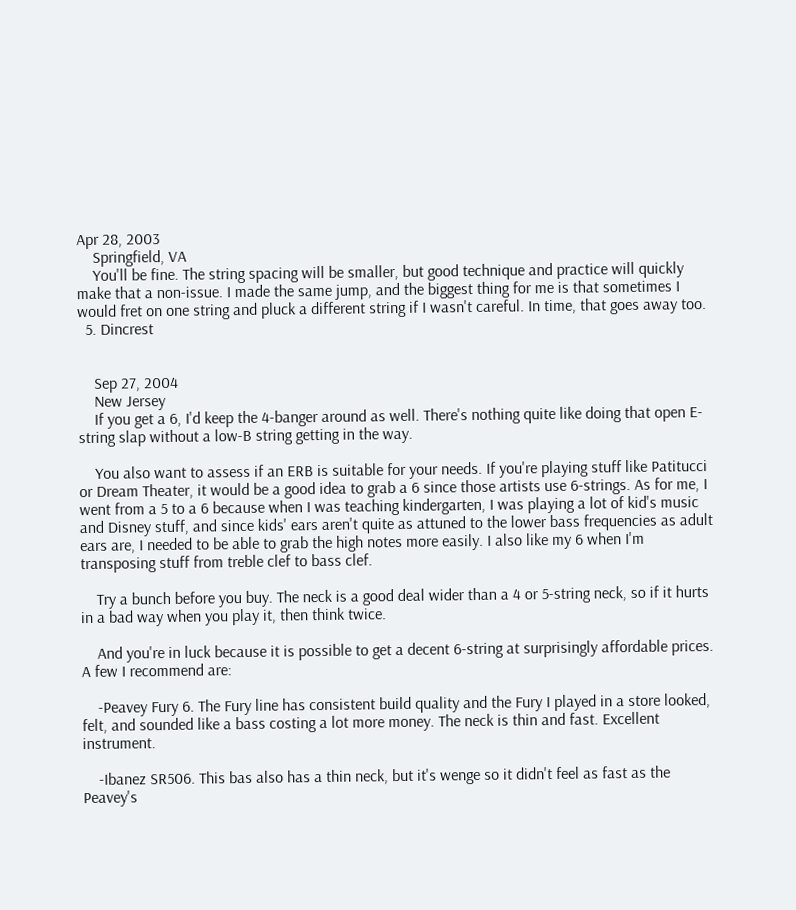Apr 28, 2003
    Springfield, VA
    You'll be fine. The string spacing will be smaller, but good technique and practice will quickly make that a non-issue. I made the same jump, and the biggest thing for me is that sometimes I would fret on one string and pluck a different string if I wasn't careful. In time, that goes away too.
  5. Dincrest


    Sep 27, 2004
    New Jersey
    If you get a 6, I'd keep the 4-banger around as well. There's nothing quite like doing that open E-string slap without a low-B string getting in the way.

    You also want to assess if an ERB is suitable for your needs. If you're playing stuff like Patitucci or Dream Theater, it would be a good idea to grab a 6 since those artists use 6-strings. As for me, I went from a 5 to a 6 because when I was teaching kindergarten, I was playing a lot of kid's music and Disney stuff, and since kids' ears aren't quite as attuned to the lower bass frequencies as adult ears are, I needed to be able to grab the high notes more easily. I also like my 6 when I'm transposing stuff from treble clef to bass clef.

    Try a bunch before you buy. The neck is a good deal wider than a 4 or 5-string neck, so if it hurts in a bad way when you play it, then think twice.

    And you're in luck because it is possible to get a decent 6-string at surprisingly affordable prices. A few I recommend are:

    -Peavey Fury 6. The Fury line has consistent build quality and the Fury I played in a store looked, felt, and sounded like a bass costing a lot more money. The neck is thin and fast. Excellent instrument.

    -Ibanez SR506. This bas also has a thin neck, but it's wenge so it didn't feel as fast as the Peavey's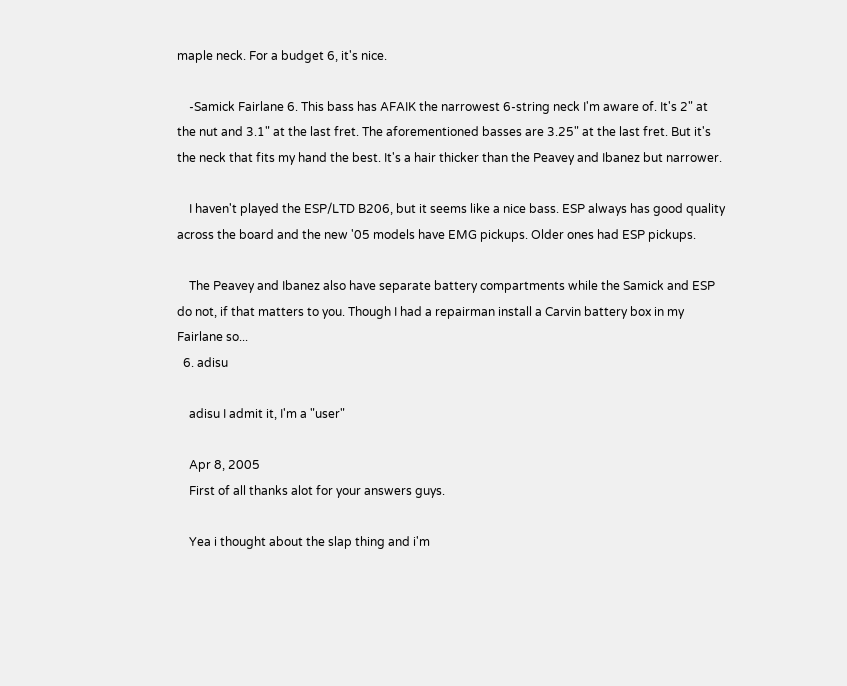maple neck. For a budget 6, it's nice.

    -Samick Fairlane 6. This bass has AFAIK the narrowest 6-string neck I'm aware of. It's 2" at the nut and 3.1" at the last fret. The aforementioned basses are 3.25" at the last fret. But it's the neck that fits my hand the best. It's a hair thicker than the Peavey and Ibanez but narrower.

    I haven't played the ESP/LTD B206, but it seems like a nice bass. ESP always has good quality across the board and the new '05 models have EMG pickups. Older ones had ESP pickups.

    The Peavey and Ibanez also have separate battery compartments while the Samick and ESP do not, if that matters to you. Though I had a repairman install a Carvin battery box in my Fairlane so...
  6. adisu

    adisu I admit it, I'm a "user"

    Apr 8, 2005
    First of all thanks alot for your answers guys.

    Yea i thought about the slap thing and i'm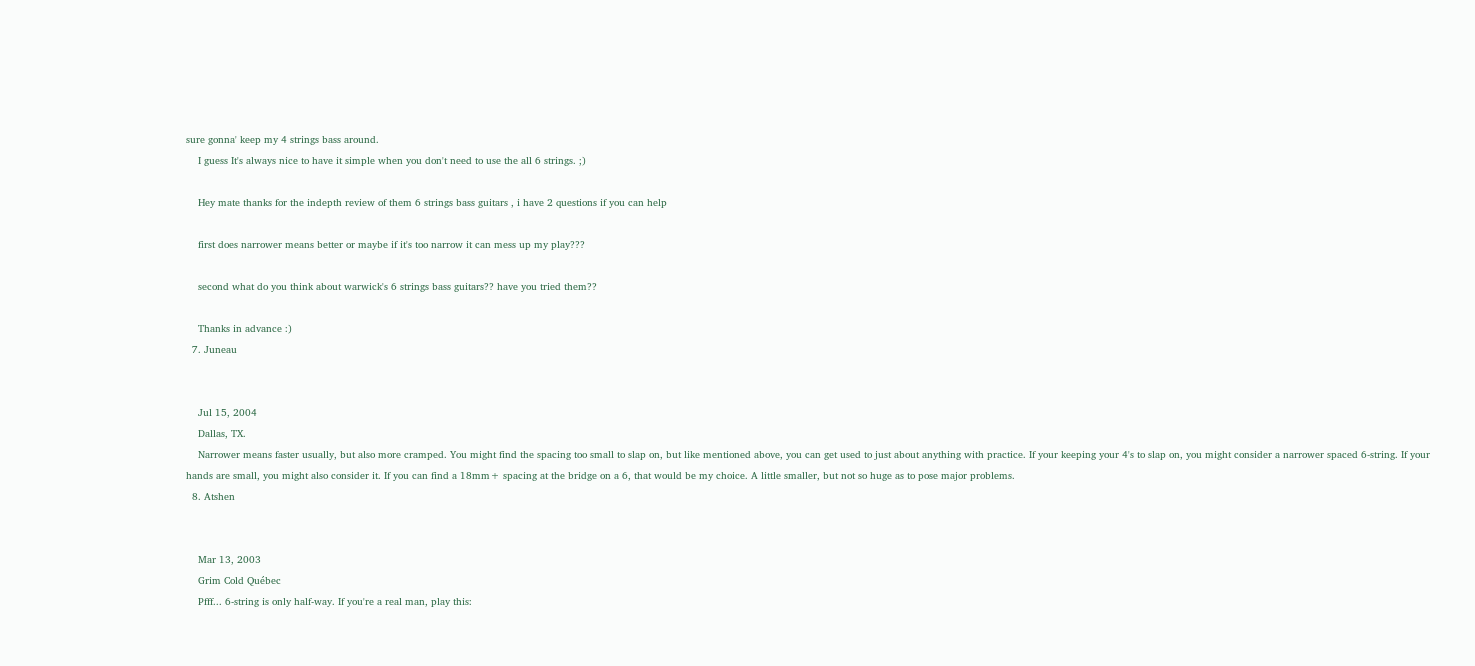sure gonna' keep my 4 strings bass around.
    I guess It's always nice to have it simple when you don't need to use the all 6 strings. ;)

    Hey mate thanks for the indepth review of them 6 strings bass guitars , i have 2 questions if you can help

    first does narrower means better or maybe if it's too narrow it can mess up my play???

    second what do you think about warwick's 6 strings bass guitars?? have you tried them??

    Thanks in advance :)
  7. Juneau


    Jul 15, 2004
    Dallas, TX.
    Narrower means faster usually, but also more cramped. You might find the spacing too small to slap on, but like mentioned above, you can get used to just about anything with practice. If your keeping your 4's to slap on, you might consider a narrower spaced 6-string. If your hands are small, you might also consider it. If you can find a 18mm+ spacing at the bridge on a 6, that would be my choice. A little smaller, but not so huge as to pose major problems.
  8. Atshen


    Mar 13, 2003
    Grim Cold Québec
    Pfff... 6-string is only half-way. If you're a real man, play this: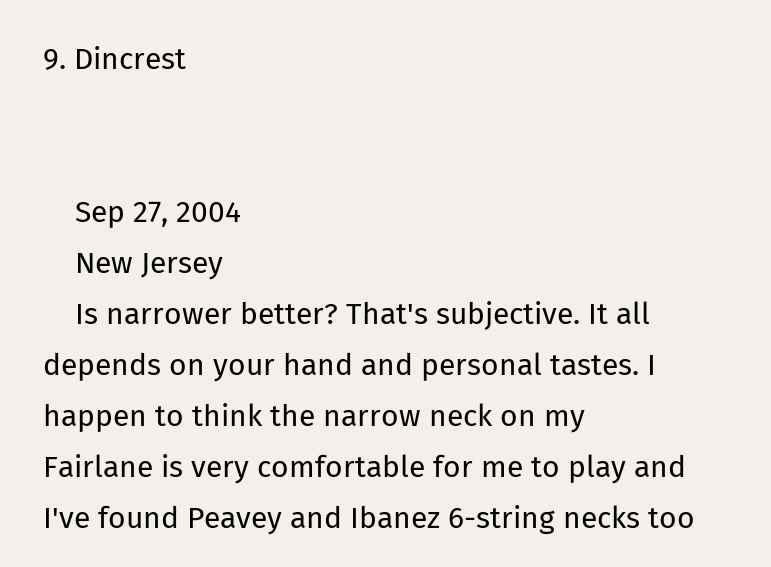9. Dincrest


    Sep 27, 2004
    New Jersey
    Is narrower better? That's subjective. It all depends on your hand and personal tastes. I happen to think the narrow neck on my Fairlane is very comfortable for me to play and I've found Peavey and Ibanez 6-string necks too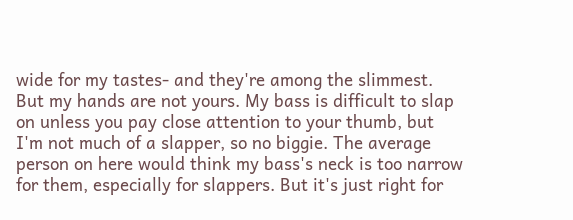wide for my tastes- and they're among the slimmest. But my hands are not yours. My bass is difficult to slap on unless you pay close attention to your thumb, but I'm not much of a slapper, so no biggie. The average person on here would think my bass's neck is too narrow for them, especially for slappers. But it's just right for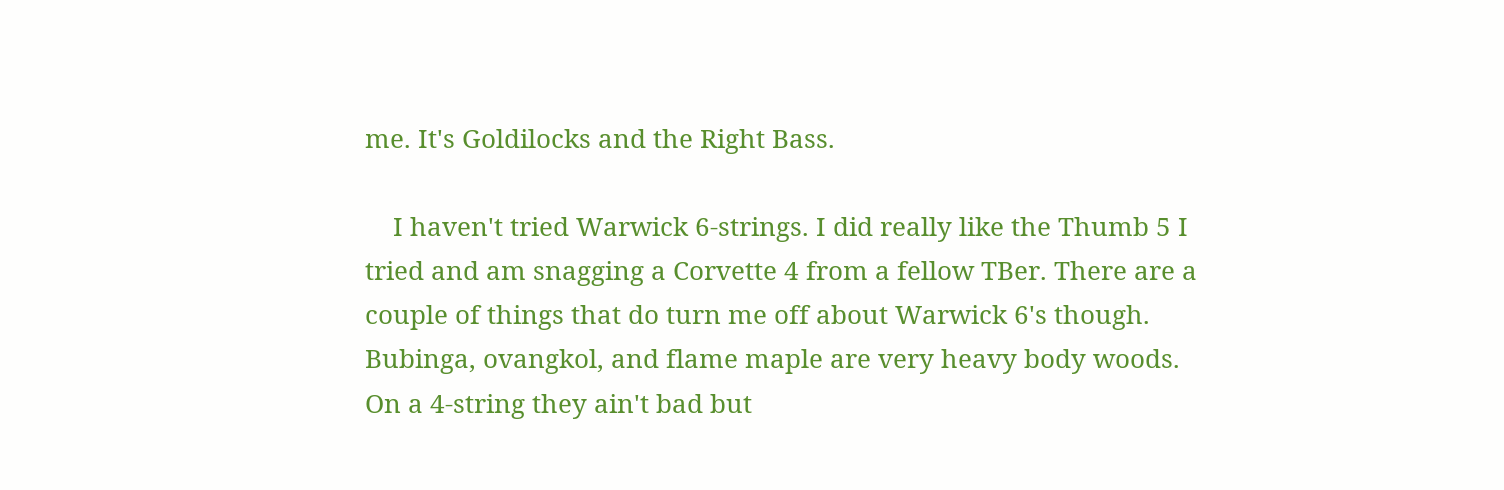me. It's Goldilocks and the Right Bass.

    I haven't tried Warwick 6-strings. I did really like the Thumb 5 I tried and am snagging a Corvette 4 from a fellow TBer. There are a couple of things that do turn me off about Warwick 6's though. Bubinga, ovangkol, and flame maple are very heavy body woods. On a 4-string they ain't bad but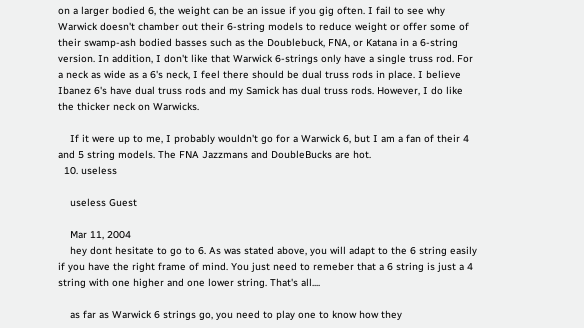on a larger bodied 6, the weight can be an issue if you gig often. I fail to see why Warwick doesn't chamber out their 6-string models to reduce weight or offer some of their swamp-ash bodied basses such as the Doublebuck, FNA, or Katana in a 6-string version. In addition, I don't like that Warwick 6-strings only have a single truss rod. For a neck as wide as a 6's neck, I feel there should be dual truss rods in place. I believe Ibanez 6's have dual truss rods and my Samick has dual truss rods. However, I do like the thicker neck on Warwicks.

    If it were up to me, I probably wouldn't go for a Warwick 6, but I am a fan of their 4 and 5 string models. The FNA Jazzmans and DoubleBucks are hot.
  10. useless

    useless Guest

    Mar 11, 2004
    hey dont hesitate to go to 6. As was stated above, you will adapt to the 6 string easily if you have the right frame of mind. You just need to remeber that a 6 string is just a 4 string with one higher and one lower string. That's all....

    as far as Warwick 6 strings go, you need to play one to know how they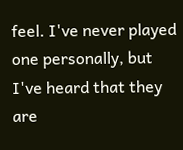feel. I've never played one personally, but I've heard that they are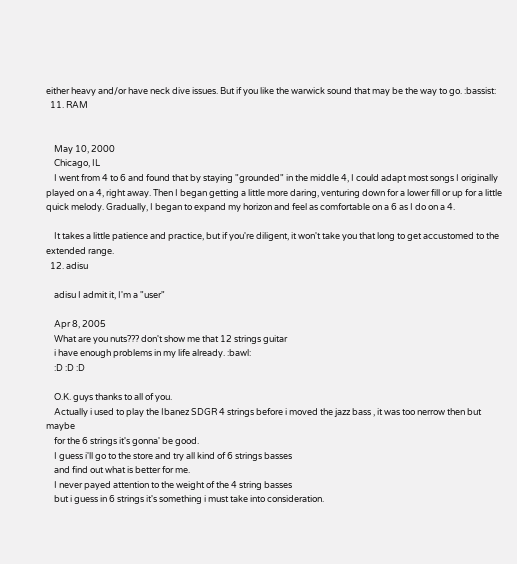either heavy and/or have neck dive issues. But if you like the warwick sound that may be the way to go. :bassist:
  11. RAM


    May 10, 2000
    Chicago, IL
    I went from 4 to 6 and found that by staying "grounded" in the middle 4, I could adapt most songs I originally played on a 4, right away. Then I began getting a little more daring, venturing down for a lower fill or up for a little quick melody. Gradually, I began to expand my horizon and feel as comfortable on a 6 as I do on a 4.

    It takes a little patience and practice, but if you're diligent, it won't take you that long to get accustomed to the extended range.
  12. adisu

    adisu I admit it, I'm a "user"

    Apr 8, 2005
    What are you nuts??? don't show me that 12 strings guitar
    i have enough problems in my life already. :bawl:
    :D :D :D

    O.K. guys thanks to all of you.
    Actually i used to play the Ibanez SDGR 4 strings before i moved the jazz bass , it was too nerrow then but maybe
    for the 6 strings it's gonna' be good.
    I guess i'll go to the store and try all kind of 6 strings basses
    and find out what is better for me.
    I never payed attention to the weight of the 4 string basses
    but i guess in 6 strings it's something i must take into consideration.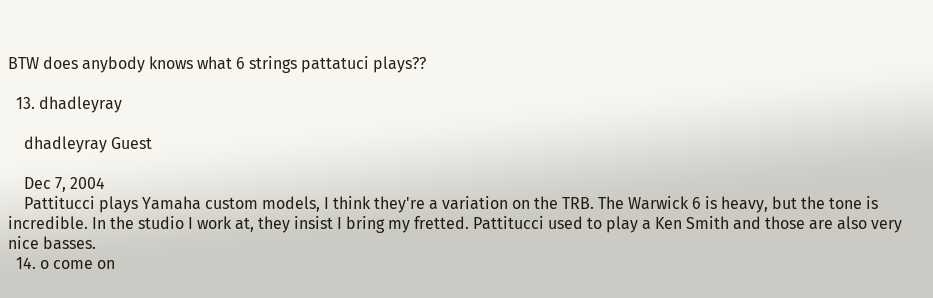BTW does anybody knows what 6 strings pattatuci plays??

  13. dhadleyray

    dhadleyray Guest

    Dec 7, 2004
    Pattitucci plays Yamaha custom models, I think they're a variation on the TRB. The Warwick 6 is heavy, but the tone is incredible. In the studio I work at, they insist I bring my fretted. Pattitucci used to play a Ken Smith and those are also very nice basses.
  14. o come on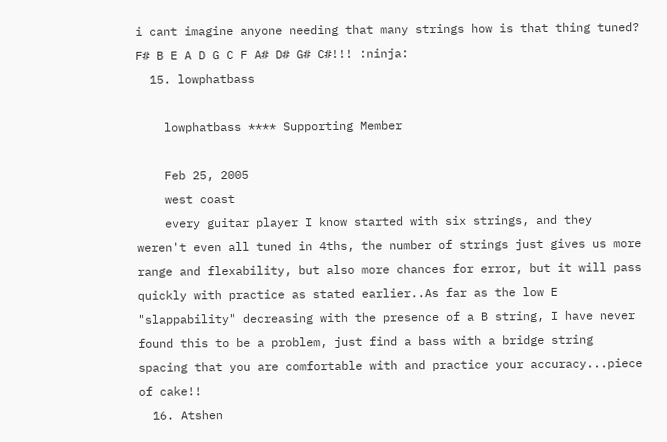i cant imagine anyone needing that many strings how is that thing tuned? F# B E A D G C F A# D# G# C#!!! :ninja:
  15. lowphatbass

    lowphatbass **** Supporting Member

    Feb 25, 2005
    west coast
    every guitar player I know started with six strings, and they weren't even all tuned in 4ths, the number of strings just gives us more range and flexability, but also more chances for error, but it will pass quickly with practice as stated earlier..As far as the low E "slappability" decreasing with the presence of a B string, I have never found this to be a problem, just find a bass with a bridge string spacing that you are comfortable with and practice your accuracy...piece of cake!!
  16. Atshen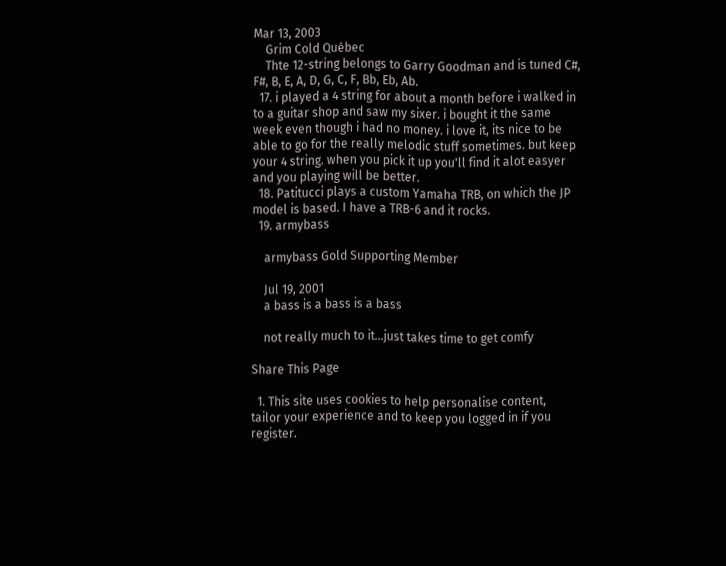Mar 13, 2003
    Grim Cold Québec
    Thte 12-string belongs to Garry Goodman and is tuned C#, F#, B, E, A, D, G, C, F, Bb, Eb, Ab.
  17. i played a 4 string for about a month before i walked in to a guitar shop and saw my sixer. i bought it the same week even though i had no money. i love it, its nice to be able to go for the really melodic stuff sometimes. but keep your 4 string. when you pick it up you'll find it alot easyer and you playing will be better.
  18. Patitucci plays a custom Yamaha TRB, on which the JP model is based. I have a TRB-6 and it rocks.
  19. armybass

    armybass Gold Supporting Member

    Jul 19, 2001
    a bass is a bass is a bass

    not really much to it...just takes time to get comfy

Share This Page

  1. This site uses cookies to help personalise content, tailor your experience and to keep you logged in if you register.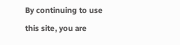By continuing to use this site, you are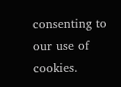consenting to our use of cookies.